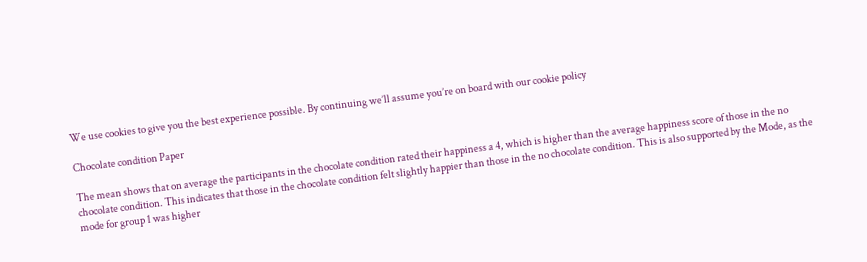We use cookies to give you the best experience possible. By continuing we’ll assume you’re on board with our cookie policy

Chocolate condition Paper

The mean shows that on average the participants in the chocolate condition rated their happiness a 4, which is higher than the average happiness score of those in the no chocolate condition. This indicates that those in the chocolate condition felt slightly happier than those in the no chocolate condition. This is also supported by the Mode, as the mode for group 1 was higher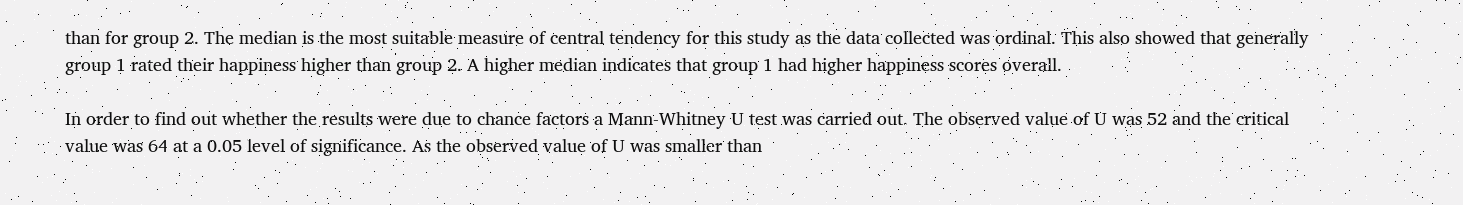than for group 2. The median is the most suitable measure of central tendency for this study as the data collected was ordinal. This also showed that generally group 1 rated their happiness higher than group 2. A higher median indicates that group 1 had higher happiness scores overall.

In order to find out whether the results were due to chance factors a Mann-Whitney U test was carried out. The observed value of U was 52 and the critical value was 64 at a 0.05 level of significance. As the observed value of U was smaller than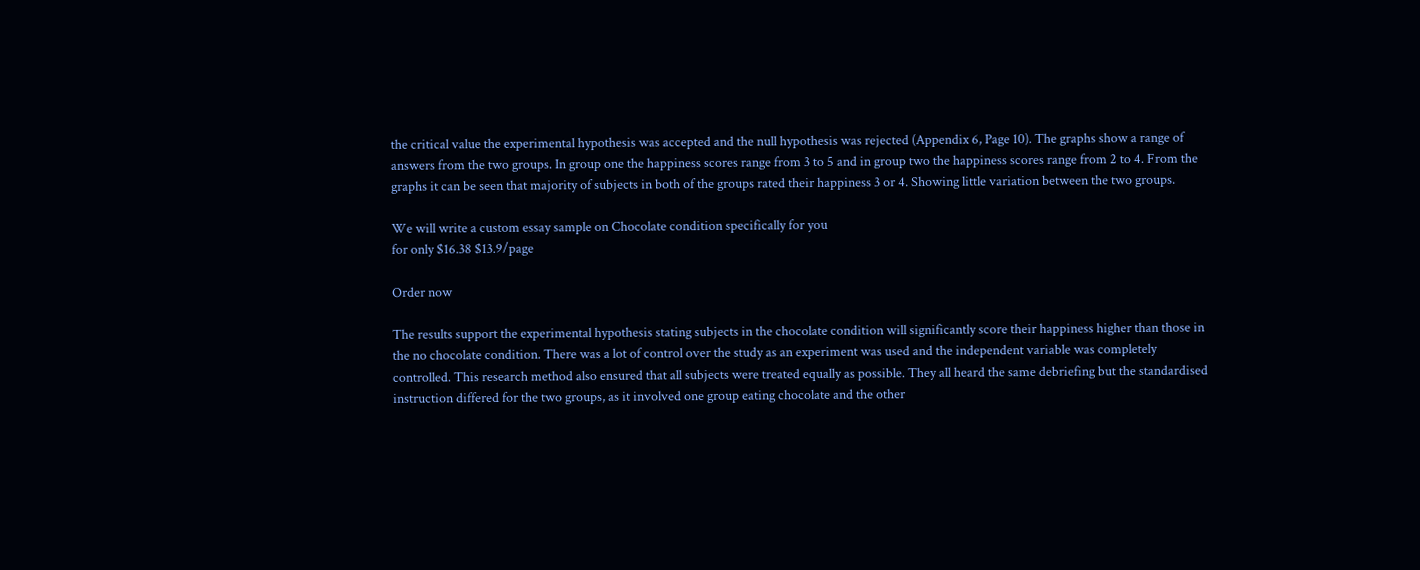the critical value the experimental hypothesis was accepted and the null hypothesis was rejected (Appendix 6, Page 10). The graphs show a range of answers from the two groups. In group one the happiness scores range from 3 to 5 and in group two the happiness scores range from 2 to 4. From the graphs it can be seen that majority of subjects in both of the groups rated their happiness 3 or 4. Showing little variation between the two groups.

We will write a custom essay sample on Chocolate condition specifically for you
for only $16.38 $13.9/page

Order now

The results support the experimental hypothesis stating subjects in the chocolate condition will significantly score their happiness higher than those in the no chocolate condition. There was a lot of control over the study as an experiment was used and the independent variable was completely controlled. This research method also ensured that all subjects were treated equally as possible. They all heard the same debriefing but the standardised instruction differed for the two groups, as it involved one group eating chocolate and the other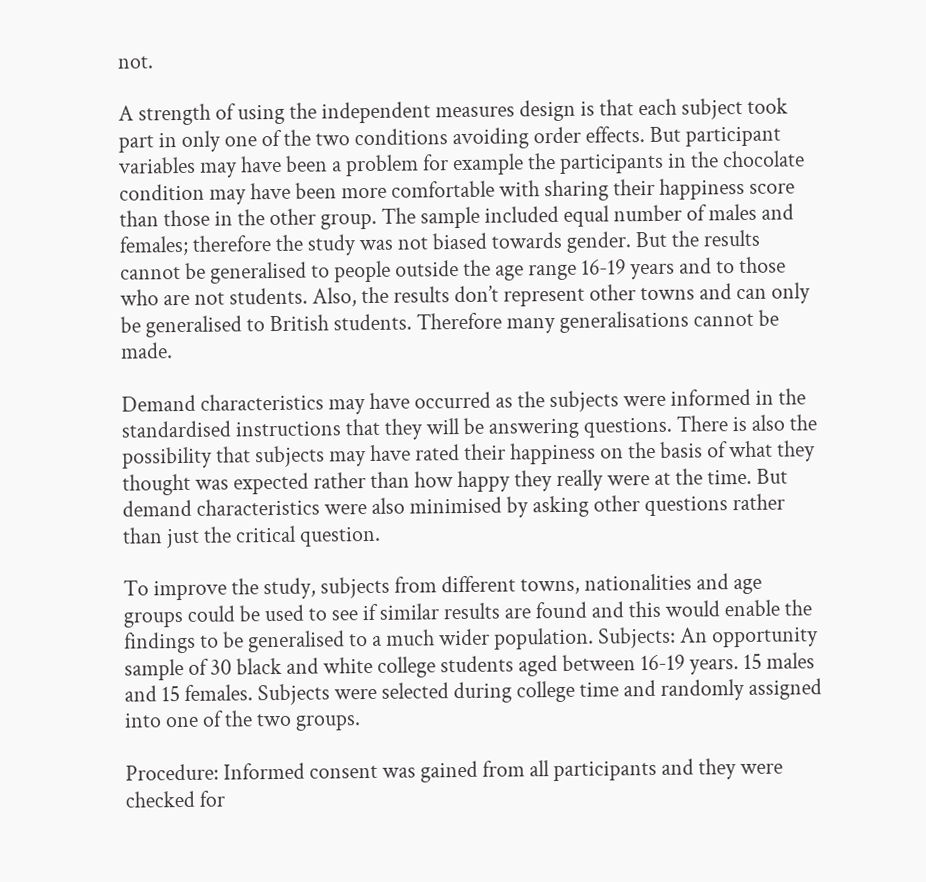not.

A strength of using the independent measures design is that each subject took part in only one of the two conditions avoiding order effects. But participant variables may have been a problem for example the participants in the chocolate condition may have been more comfortable with sharing their happiness score than those in the other group. The sample included equal number of males and females; therefore the study was not biased towards gender. But the results cannot be generalised to people outside the age range 16-19 years and to those who are not students. Also, the results don’t represent other towns and can only be generalised to British students. Therefore many generalisations cannot be made.

Demand characteristics may have occurred as the subjects were informed in the standardised instructions that they will be answering questions. There is also the possibility that subjects may have rated their happiness on the basis of what they thought was expected rather than how happy they really were at the time. But demand characteristics were also minimised by asking other questions rather than just the critical question.

To improve the study, subjects from different towns, nationalities and age groups could be used to see if similar results are found and this would enable the findings to be generalised to a much wider population. Subjects: An opportunity sample of 30 black and white college students aged between 16-19 years. 15 males and 15 females. Subjects were selected during college time and randomly assigned into one of the two groups.

Procedure: Informed consent was gained from all participants and they were checked for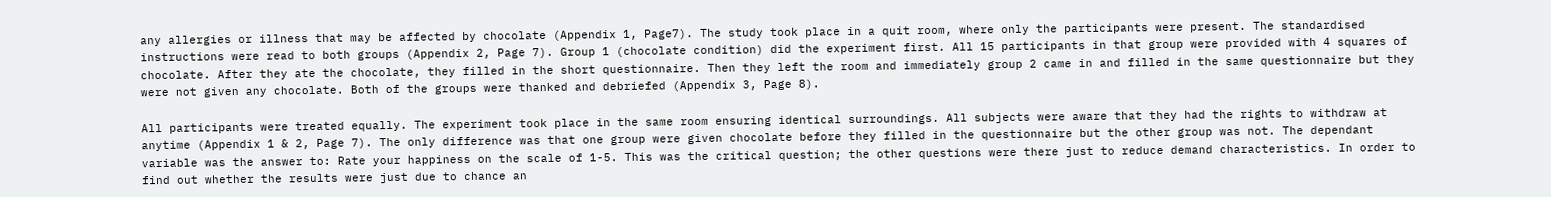any allergies or illness that may be affected by chocolate (Appendix 1, Page7). The study took place in a quit room, where only the participants were present. The standardised instructions were read to both groups (Appendix 2, Page 7). Group 1 (chocolate condition) did the experiment first. All 15 participants in that group were provided with 4 squares of chocolate. After they ate the chocolate, they filled in the short questionnaire. Then they left the room and immediately group 2 came in and filled in the same questionnaire but they were not given any chocolate. Both of the groups were thanked and debriefed (Appendix 3, Page 8).

All participants were treated equally. The experiment took place in the same room ensuring identical surroundings. All subjects were aware that they had the rights to withdraw at anytime (Appendix 1 & 2, Page 7). The only difference was that one group were given chocolate before they filled in the questionnaire but the other group was not. The dependant variable was the answer to: Rate your happiness on the scale of 1-5. This was the critical question; the other questions were there just to reduce demand characteristics. In order to find out whether the results were just due to chance an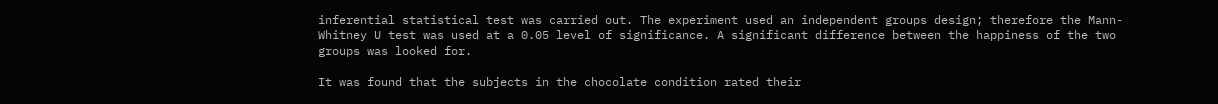inferential statistical test was carried out. The experiment used an independent groups design; therefore the Mann-Whitney U test was used at a 0.05 level of significance. A significant difference between the happiness of the two groups was looked for.

It was found that the subjects in the chocolate condition rated their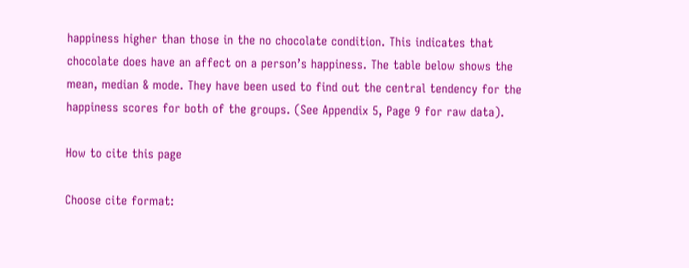happiness higher than those in the no chocolate condition. This indicates that chocolate does have an affect on a person’s happiness. The table below shows the mean, median & mode. They have been used to find out the central tendency for the happiness scores for both of the groups. (See Appendix 5, Page 9 for raw data).

How to cite this page

Choose cite format: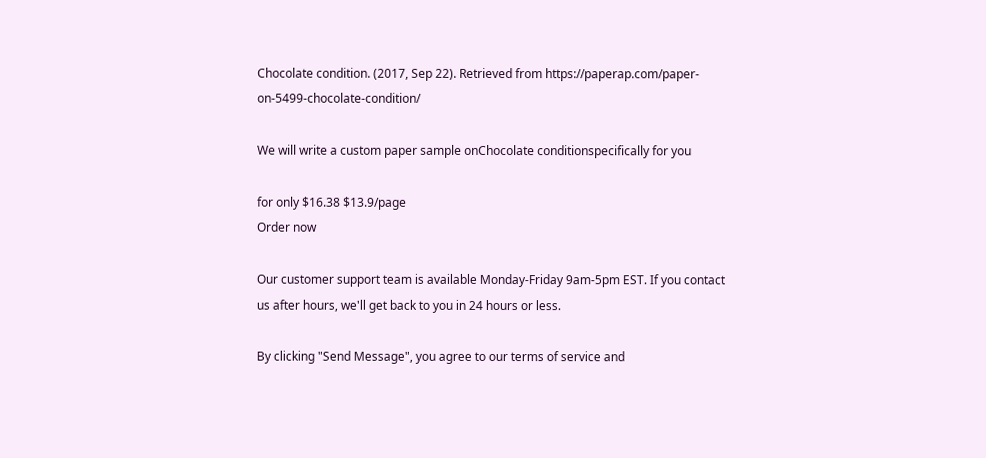Chocolate condition. (2017, Sep 22). Retrieved from https://paperap.com/paper-on-5499-chocolate-condition/

We will write a custom paper sample onChocolate conditionspecifically for you

for only $16.38 $13.9/page
Order now

Our customer support team is available Monday-Friday 9am-5pm EST. If you contact us after hours, we'll get back to you in 24 hours or less.

By clicking "Send Message", you agree to our terms of service and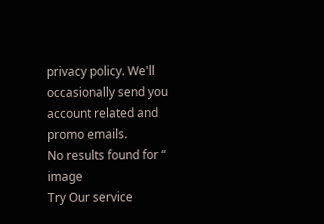privacy policy. We'll occasionally send you account related and promo emails.
No results found for “ image
Try Our service